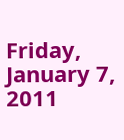Friday, January 7, 2011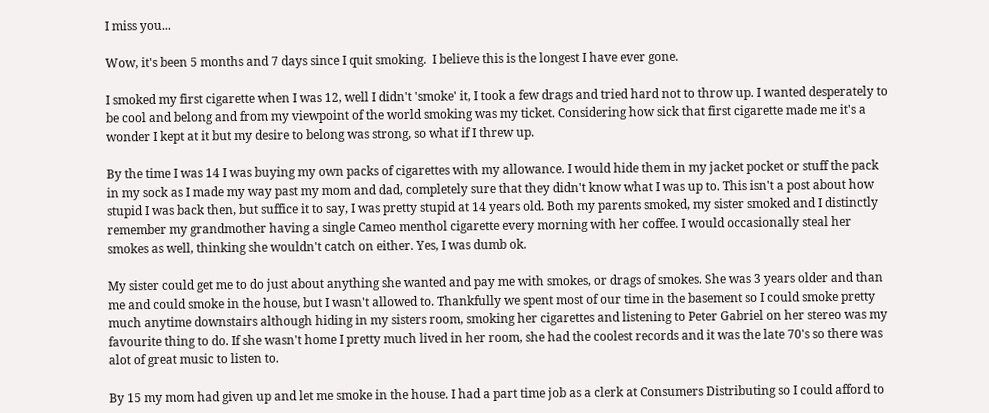I miss you...

Wow, it's been 5 months and 7 days since I quit smoking.  I believe this is the longest I have ever gone.

I smoked my first cigarette when I was 12, well I didn't 'smoke' it, I took a few drags and tried hard not to throw up. I wanted desperately to be cool and belong and from my viewpoint of the world smoking was my ticket. Considering how sick that first cigarette made me it's a wonder I kept at it but my desire to belong was strong, so what if I threw up.

By the time I was 14 I was buying my own packs of cigarettes with my allowance. I would hide them in my jacket pocket or stuff the pack in my sock as I made my way past my mom and dad, completely sure that they didn't know what I was up to. This isn't a post about how stupid I was back then, but suffice it to say, I was pretty stupid at 14 years old. Both my parents smoked, my sister smoked and I distinctly remember my grandmother having a single Cameo menthol cigarette every morning with her coffee. I would occasionally steal her smokes as well, thinking she wouldn't catch on either. Yes, I was dumb ok.

My sister could get me to do just about anything she wanted and pay me with smokes, or drags of smokes. She was 3 years older and than me and could smoke in the house, but I wasn't allowed to. Thankfully we spent most of our time in the basement so I could smoke pretty much anytime downstairs although hiding in my sisters room, smoking her cigarettes and listening to Peter Gabriel on her stereo was my favourite thing to do. If she wasn't home I pretty much lived in her room, she had the coolest records and it was the late 70's so there was alot of great music to listen to.

By 15 my mom had given up and let me smoke in the house. I had a part time job as a clerk at Consumers Distributing so I could afford to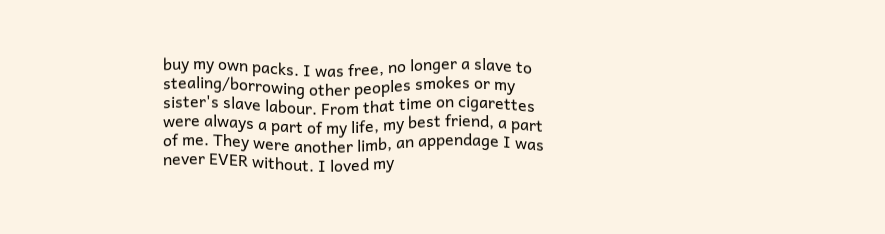buy my own packs. I was free, no longer a slave to stealing/borrowing other peoples smokes or my sister's slave labour. From that time on cigarettes were always a part of my life, my best friend, a part of me. They were another limb, an appendage I was never EVER without. I loved my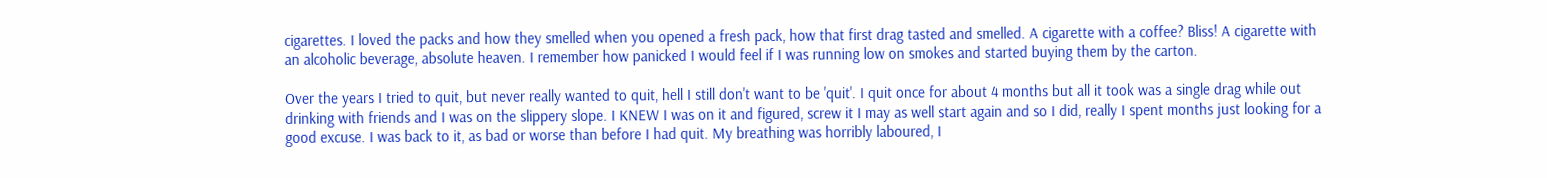cigarettes. I loved the packs and how they smelled when you opened a fresh pack, how that first drag tasted and smelled. A cigarette with a coffee? Bliss! A cigarette with an alcoholic beverage, absolute heaven. I remember how panicked I would feel if I was running low on smokes and started buying them by the carton.

Over the years I tried to quit, but never really wanted to quit, hell I still don't want to be 'quit'. I quit once for about 4 months but all it took was a single drag while out drinking with friends and I was on the slippery slope. I KNEW I was on it and figured, screw it I may as well start again and so I did, really I spent months just looking for a good excuse. I was back to it, as bad or worse than before I had quit. My breathing was horribly laboured, I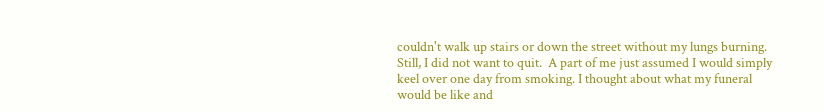couldn't walk up stairs or down the street without my lungs burning. Still, I did not want to quit.  A part of me just assumed I would simply keel over one day from smoking. I thought about what my funeral would be like and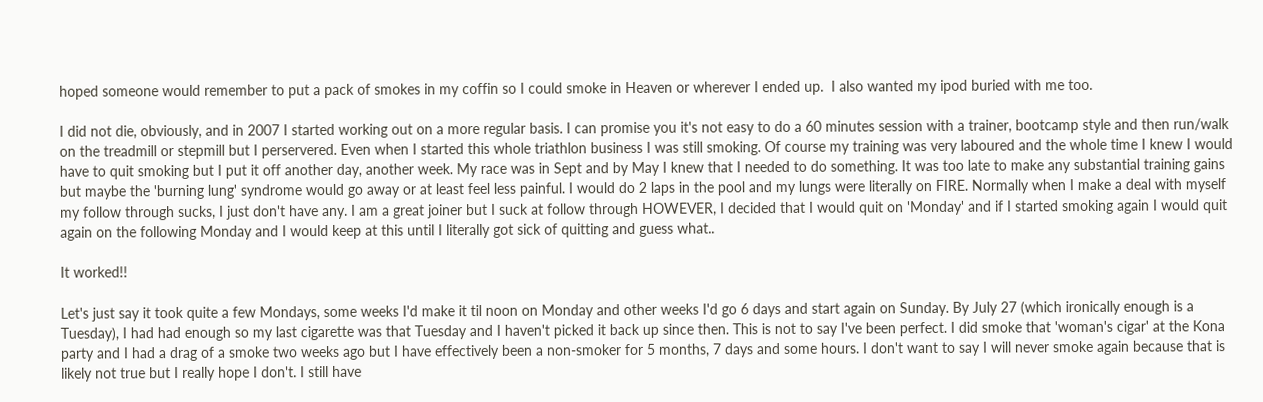hoped someone would remember to put a pack of smokes in my coffin so I could smoke in Heaven or wherever I ended up.  I also wanted my ipod buried with me too.

I did not die, obviously, and in 2007 I started working out on a more regular basis. I can promise you it's not easy to do a 60 minutes session with a trainer, bootcamp style and then run/walk on the treadmill or stepmill but I perservered. Even when I started this whole triathlon business I was still smoking. Of course my training was very laboured and the whole time I knew I would have to quit smoking but I put it off another day, another week. My race was in Sept and by May I knew that I needed to do something. It was too late to make any substantial training gains but maybe the 'burning lung' syndrome would go away or at least feel less painful. I would do 2 laps in the pool and my lungs were literally on FIRE. Normally when I make a deal with myself my follow through sucks, I just don't have any. I am a great joiner but I suck at follow through HOWEVER, I decided that I would quit on 'Monday' and if I started smoking again I would quit again on the following Monday and I would keep at this until I literally got sick of quitting and guess what..

It worked!!

Let's just say it took quite a few Mondays, some weeks I'd make it til noon on Monday and other weeks I'd go 6 days and start again on Sunday. By July 27 (which ironically enough is a Tuesday), I had had enough so my last cigarette was that Tuesday and I haven't picked it back up since then. This is not to say I've been perfect. I did smoke that 'woman's cigar' at the Kona party and I had a drag of a smoke two weeks ago but I have effectively been a non-smoker for 5 months, 7 days and some hours. I don't want to say I will never smoke again because that is likely not true but I really hope I don't. I still have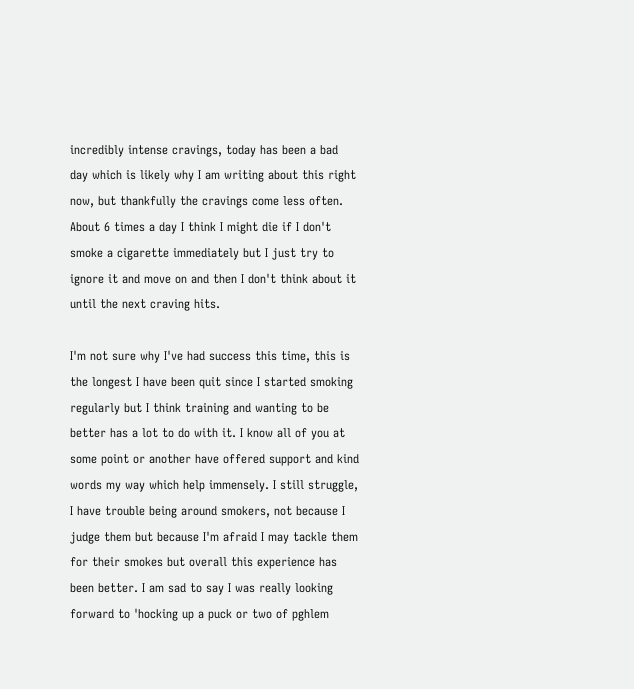incredibly intense cravings, today has been a bad day which is likely why I am writing about this right now, but thankfully the cravings come less often. About 6 times a day I think I might die if I don't smoke a cigarette immediately but I just try to ignore it and move on and then I don't think about it until the next craving hits.

I'm not sure why I've had success this time, this is the longest I have been quit since I started smoking regularly but I think training and wanting to be better has a lot to do with it. I know all of you at some point or another have offered support and kind words my way which help immensely. I still struggle, I have trouble being around smokers, not because I judge them but because I'm afraid I may tackle them for their smokes but overall this experience has been better. I am sad to say I was really looking forward to 'hocking up a puck or two of pghlem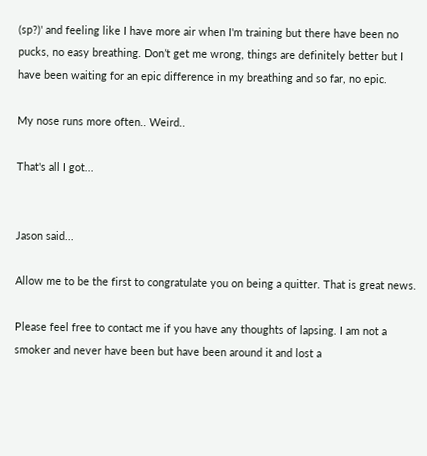(sp?)' and feeling like I have more air when I'm training but there have been no pucks, no easy breathing. Don’t get me wrong, things are definitely better but I have been waiting for an epic difference in my breathing and so far, no epic.

My nose runs more often.. Weird..

That's all I got...


Jason said...

Allow me to be the first to congratulate you on being a quitter. That is great news.

Please feel free to contact me if you have any thoughts of lapsing. I am not a smoker and never have been but have been around it and lost a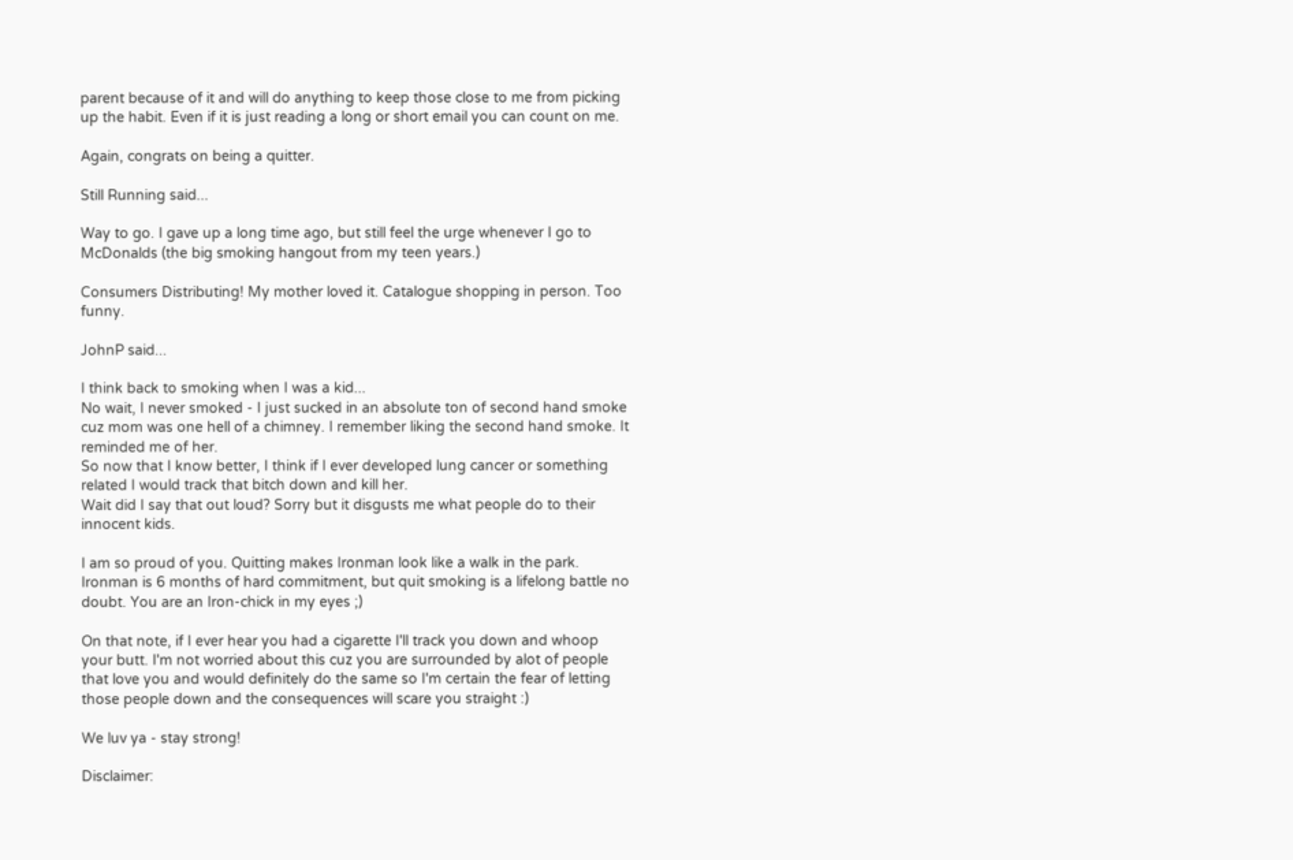parent because of it and will do anything to keep those close to me from picking up the habit. Even if it is just reading a long or short email you can count on me.

Again, congrats on being a quitter.

Still Running said...

Way to go. I gave up a long time ago, but still feel the urge whenever I go to McDonalds (the big smoking hangout from my teen years.)

Consumers Distributing! My mother loved it. Catalogue shopping in person. Too funny.

JohnP said...

I think back to smoking when I was a kid...
No wait, I never smoked - I just sucked in an absolute ton of second hand smoke cuz mom was one hell of a chimney. I remember liking the second hand smoke. It reminded me of her.
So now that I know better, I think if I ever developed lung cancer or something related I would track that bitch down and kill her.
Wait did I say that out loud? Sorry but it disgusts me what people do to their innocent kids.

I am so proud of you. Quitting makes Ironman look like a walk in the park. Ironman is 6 months of hard commitment, but quit smoking is a lifelong battle no doubt. You are an Iron-chick in my eyes ;)

On that note, if I ever hear you had a cigarette I'll track you down and whoop your butt. I'm not worried about this cuz you are surrounded by alot of people that love you and would definitely do the same so I'm certain the fear of letting those people down and the consequences will scare you straight :)

We luv ya - stay strong!

Disclaimer: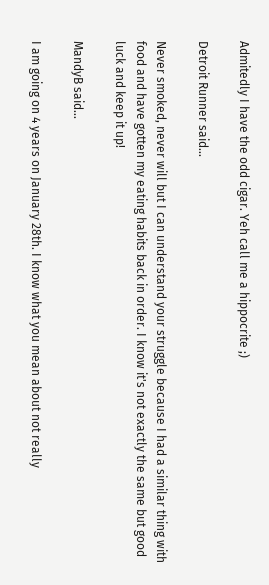Admitedly I have the odd cigar. Yeh call me a hippocrite ;)

Detroit Runner said...

Never smoked, never will but I can understand your struggle because I had a similar thing with food and have gotten my eating habits back in order. I know it's not exactly the same but good luck and keep it up!

MandyB said...

I am going on 4 years on January 28th. I know what you mean about not really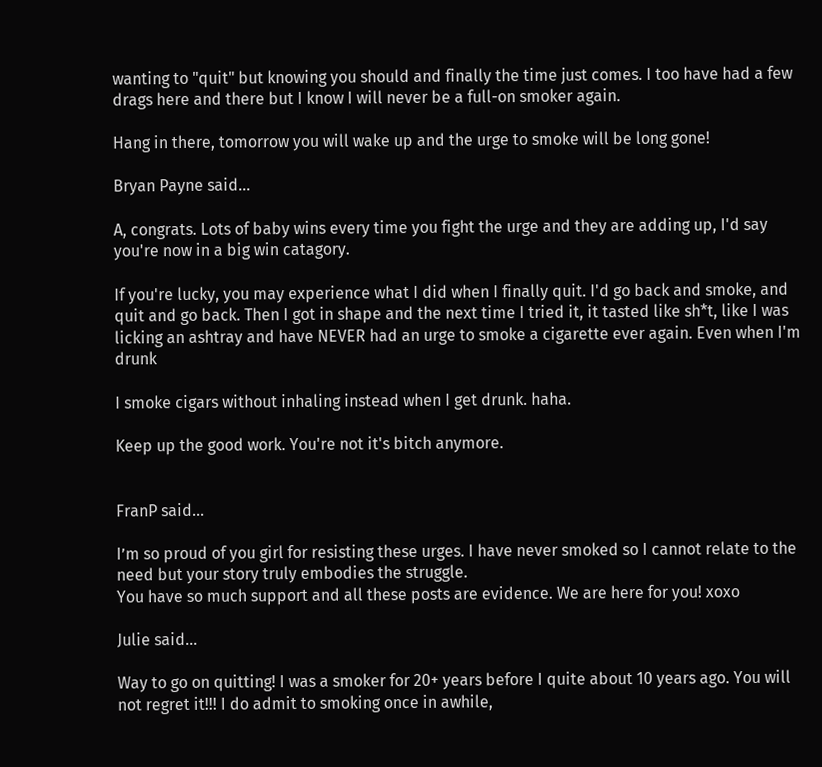wanting to "quit" but knowing you should and finally the time just comes. I too have had a few drags here and there but I know I will never be a full-on smoker again.

Hang in there, tomorrow you will wake up and the urge to smoke will be long gone!

Bryan Payne said...

A, congrats. Lots of baby wins every time you fight the urge and they are adding up, I'd say you're now in a big win catagory.

If you're lucky, you may experience what I did when I finally quit. I'd go back and smoke, and quit and go back. Then I got in shape and the next time I tried it, it tasted like sh*t, like I was licking an ashtray and have NEVER had an urge to smoke a cigarette ever again. Even when I'm drunk

I smoke cigars without inhaling instead when I get drunk. haha.

Keep up the good work. You're not it's bitch anymore.


FranP said...

I’m so proud of you girl for resisting these urges. I have never smoked so I cannot relate to the need but your story truly embodies the struggle.
You have so much support and all these posts are evidence. We are here for you! xoxo

Julie said...

Way to go on quitting! I was a smoker for 20+ years before I quite about 10 years ago. You will not regret it!!! I do admit to smoking once in awhile,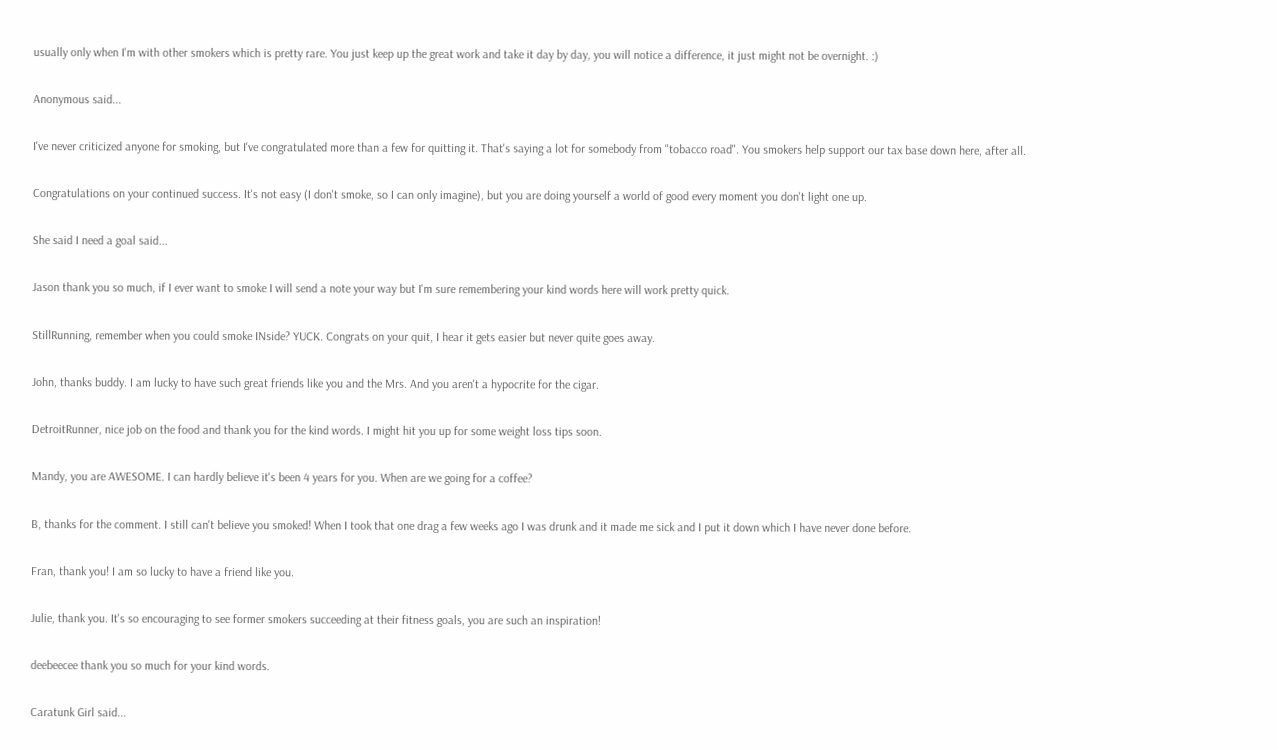usually only when I'm with other smokers which is pretty rare. You just keep up the great work and take it day by day, you will notice a difference, it just might not be overnight. :)

Anonymous said...

I've never criticized anyone for smoking, but I've congratulated more than a few for quitting it. That's saying a lot for somebody from "tobacco road". You smokers help support our tax base down here, after all.

Congratulations on your continued success. It's not easy (I don't smoke, so I can only imagine), but you are doing yourself a world of good every moment you don't light one up.

She said I need a goal said...

Jason thank you so much, if I ever want to smoke I will send a note your way but I'm sure remembering your kind words here will work pretty quick.

StillRunning, remember when you could smoke INside? YUCK. Congrats on your quit, I hear it gets easier but never quite goes away.

John, thanks buddy. I am lucky to have such great friends like you and the Mrs. And you aren't a hypocrite for the cigar.

DetroitRunner, nice job on the food and thank you for the kind words. I might hit you up for some weight loss tips soon.

Mandy, you are AWESOME. I can hardly believe it's been 4 years for you. When are we going for a coffee?

B, thanks for the comment. I still can't believe you smoked! When I took that one drag a few weeks ago I was drunk and it made me sick and I put it down which I have never done before.

Fran, thank you! I am so lucky to have a friend like you.

Julie, thank you. It's so encouraging to see former smokers succeeding at their fitness goals, you are such an inspiration!

deebeecee thank you so much for your kind words.

Caratunk Girl said...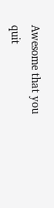Awesome that you quit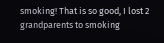smoking! That is so good, I lost 2 grandparents to smoking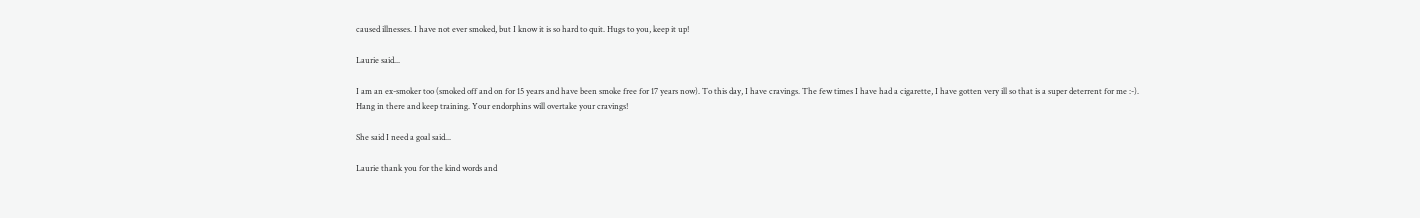caused illnesses. I have not ever smoked, but I know it is so hard to quit. Hugs to you, keep it up!

Laurie said...

I am an ex-smoker too (smoked off and on for 15 years and have been smoke free for 17 years now). To this day, I have cravings. The few times I have had a cigarette, I have gotten very ill so that is a super deterrent for me :-).
Hang in there and keep training. Your endorphins will overtake your cravings!

She said I need a goal said...

Laurie thank you for the kind words and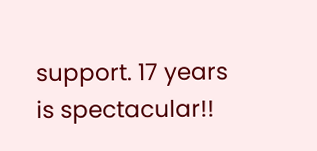support. 17 years is spectacular!!